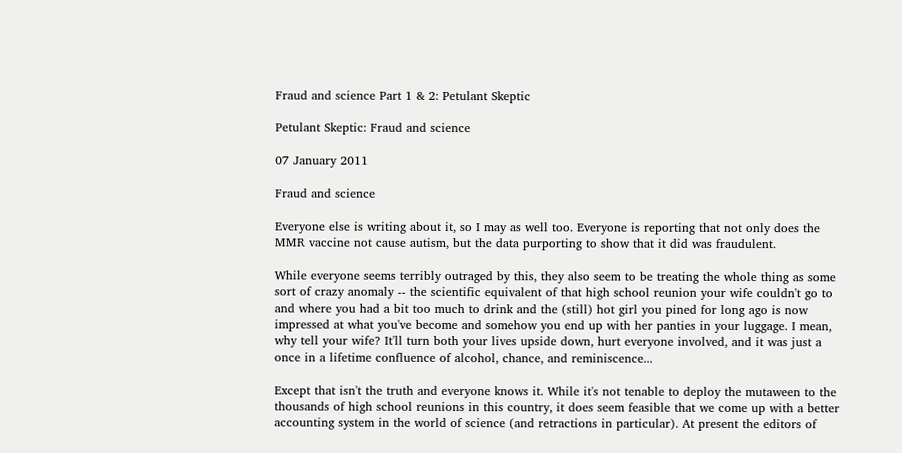Fraud and science Part 1 & 2: Petulant Skeptic

Petulant Skeptic: Fraud and science

07 January 2011

Fraud and science

Everyone else is writing about it, so I may as well too. Everyone is reporting that not only does the MMR vaccine not cause autism, but the data purporting to show that it did was fraudulent.

While everyone seems terribly outraged by this, they also seem to be treating the whole thing as some sort of crazy anomaly -- the scientific equivalent of that high school reunion your wife couldn't go to and where you had a bit too much to drink and the (still) hot girl you pined for long ago is now impressed at what you've become and somehow you end up with her panties in your luggage. I mean, why tell your wife? It'll turn both your lives upside down, hurt everyone involved, and it was just a once in a lifetime confluence of alcohol, chance, and reminiscence...

Except that isn't the truth and everyone knows it. While it's not tenable to deploy the mutaween to the thousands of high school reunions in this country, it does seem feasible that we come up with a better accounting system in the world of science (and retractions in particular). At present the editors of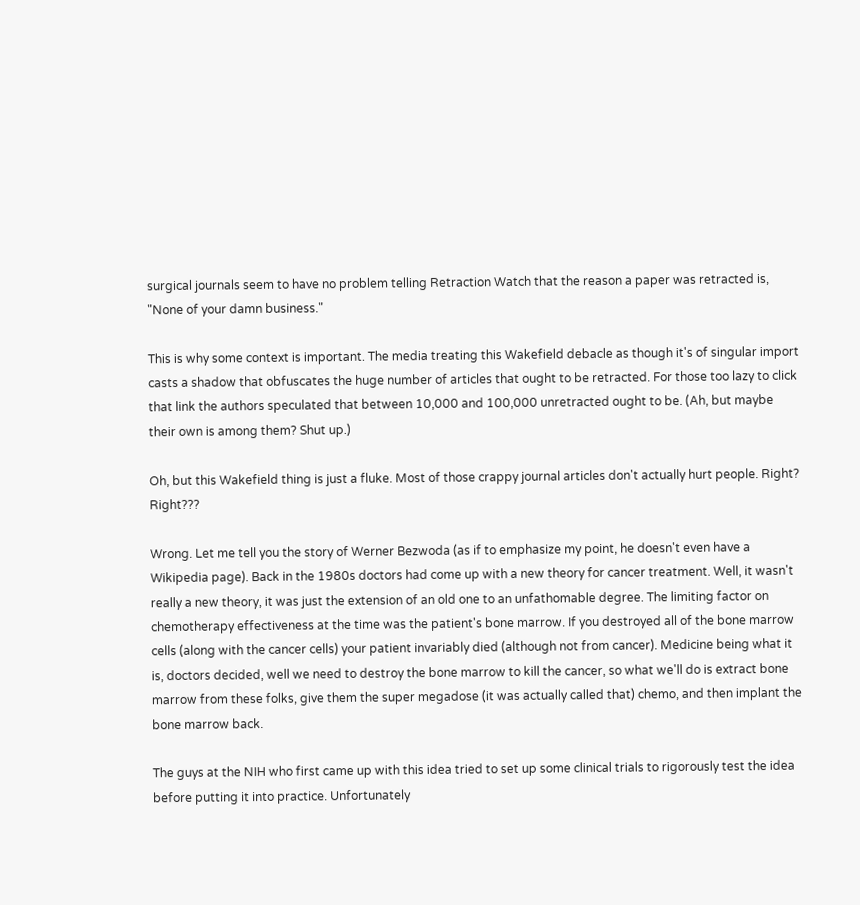surgical journals seem to have no problem telling Retraction Watch that the reason a paper was retracted is, "None of your damn business."

This is why some context is important. The media treating this Wakefield debacle as though it's of singular import casts a shadow that obfuscates the huge number of articles that ought to be retracted. For those too lazy to click that link the authors speculated that between 10,000 and 100,000 unretracted ought to be. (Ah, but maybe their own is among them? Shut up.)

Oh, but this Wakefield thing is just a fluke. Most of those crappy journal articles don't actually hurt people. Right? Right???

Wrong. Let me tell you the story of Werner Bezwoda (as if to emphasize my point, he doesn't even have a Wikipedia page). Back in the 1980s doctors had come up with a new theory for cancer treatment. Well, it wasn't really a new theory, it was just the extension of an old one to an unfathomable degree. The limiting factor on chemotherapy effectiveness at the time was the patient's bone marrow. If you destroyed all of the bone marrow cells (along with the cancer cells) your patient invariably died (although not from cancer). Medicine being what it is, doctors decided, well we need to destroy the bone marrow to kill the cancer, so what we'll do is extract bone marrow from these folks, give them the super megadose (it was actually called that) chemo, and then implant the bone marrow back.

The guys at the NIH who first came up with this idea tried to set up some clinical trials to rigorously test the idea before putting it into practice. Unfortunately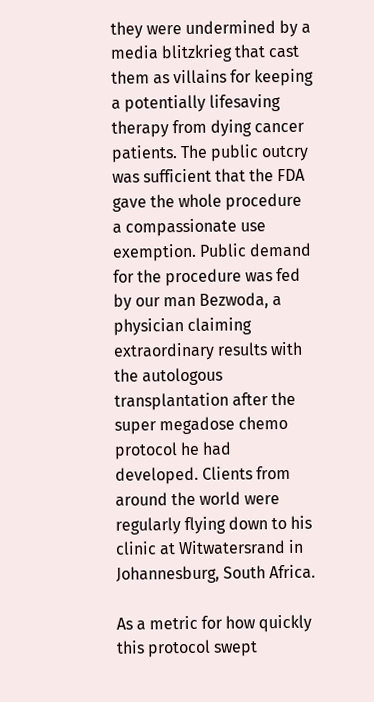they were undermined by a media blitzkrieg that cast them as villains for keeping a potentially lifesaving therapy from dying cancer patients. The public outcry was sufficient that the FDA gave the whole procedure a compassionate use exemption. Public demand for the procedure was fed by our man Bezwoda, a physician claiming extraordinary results with the autologous transplantation after the super megadose chemo protocol he had developed. Clients from around the world were regularly flying down to his clinic at Witwatersrand in Johannesburg, South Africa.

As a metric for how quickly this protocol swept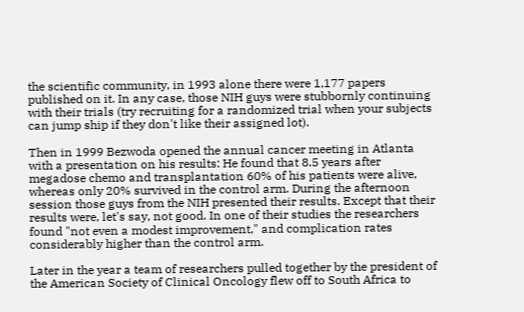the scientific community, in 1993 alone there were 1,177 papers published on it. In any case, those NIH guys were stubbornly continuing with their trials (try recruiting for a randomized trial when your subjects can jump ship if they don't like their assigned lot).

Then in 1999 Bezwoda opened the annual cancer meeting in Atlanta with a presentation on his results: He found that 8.5 years after megadose chemo and transplantation 60% of his patients were alive, whereas only 20% survived in the control arm. During the afternoon session those guys from the NIH presented their results. Except that their results were, let's say, not good. In one of their studies the researchers found "not even a modest improvement," and complication rates considerably higher than the control arm.

Later in the year a team of researchers pulled together by the president of the American Society of Clinical Oncology flew off to South Africa to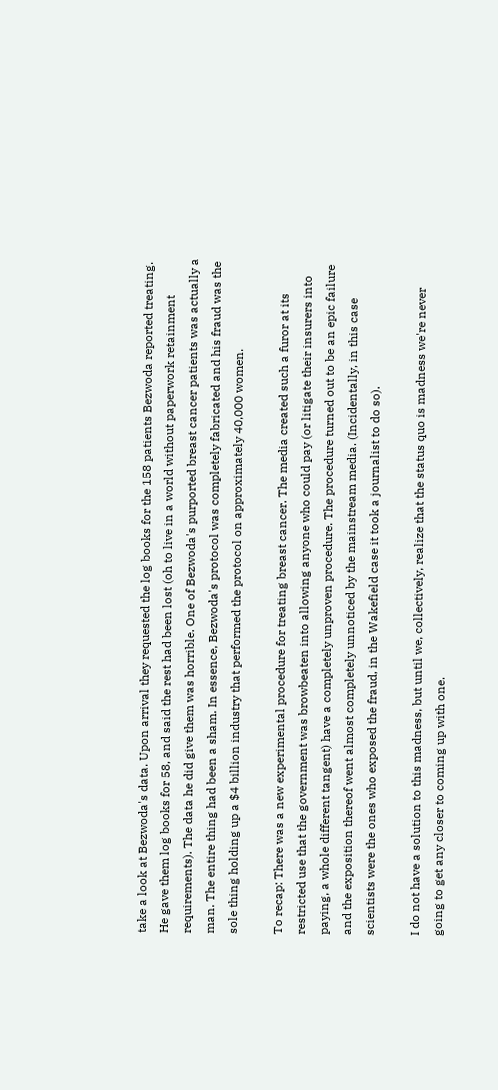take a look at Bezwoda's data. Upon arrival they requested the log books for the 158 patients Bezwoda reported treating. He gave them log books for 58, and said the rest had been lost (oh to live in a world without paperwork retainment requirements). The data he did give them was horrible. One of Bezwoda's purported breast cancer patients was actually a man. The entire thing had been a sham. In essence, Bezwoda's protocol was completely fabricated and his fraud was the sole thing holding up a $4 billion industry that performed the protocol on approximately 40,000 women.

To recap: There was a new experimental procedure for treating breast cancer. The media created such a furor at its restricted use that the government was browbeaten into allowing anyone who could pay (or litigate their insurers into paying, a whole different tangent) have a completely unproven procedure. The procedure turned out to be an epic failure and the exposition thereof went almost completely unnoticed by the mainstream media. (Incidentally, in this case scientists were the ones who exposed the fraud, in the Wakefield case it took a journalist to do so).

I do not have a solution to this madness, but until we, collectively, realize that the status quo is madness we're never going to get any closer to coming up with one.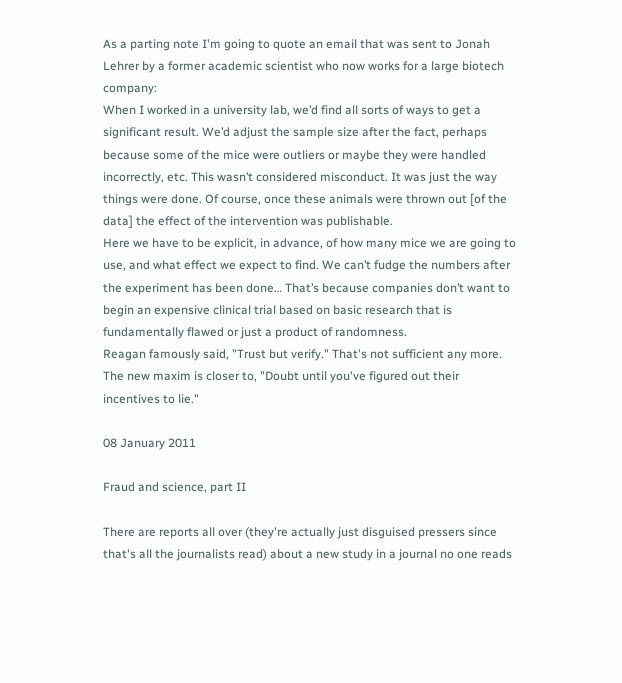As a parting note I'm going to quote an email that was sent to Jonah Lehrer by a former academic scientist who now works for a large biotech company:
When I worked in a university lab, we’d find all sorts of ways to get a significant result. We’d adjust the sample size after the fact, perhaps because some of the mice were outliers or maybe they were handled incorrectly, etc. This wasn’t considered misconduct. It was just the way things were done. Of course, once these animals were thrown out [of the data] the effect of the intervention was publishable.
Here we have to be explicit, in advance, of how many mice we are going to use, and what effect we expect to find. We can’t fudge the numbers after the experiment has been done… That’s because companies don’t want to begin an expensive clinical trial based on basic research that is fundamentally flawed or just a product of randomness.
Reagan famously said, "Trust but verify." That's not sufficient any more. The new maxim is closer to, "Doubt until you've figured out their incentives to lie."

08 January 2011

Fraud and science, part II

There are reports all over (they're actually just disguised pressers since that's all the journalists read) about a new study in a journal no one reads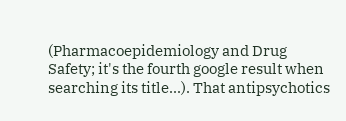(Pharmacoepidemiology and Drug Safety; it's the fourth google result when searching its title...). That antipsychotics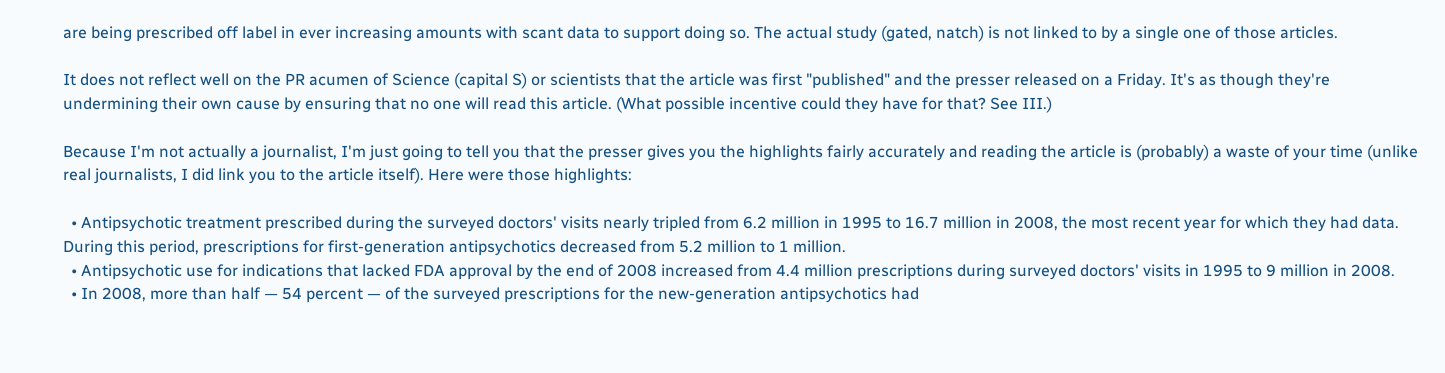are being prescribed off label in ever increasing amounts with scant data to support doing so. The actual study (gated, natch) is not linked to by a single one of those articles.

It does not reflect well on the PR acumen of Science (capital S) or scientists that the article was first "published" and the presser released on a Friday. It's as though they're undermining their own cause by ensuring that no one will read this article. (What possible incentive could they have for that? See III.)

Because I'm not actually a journalist, I'm just going to tell you that the presser gives you the highlights fairly accurately and reading the article is (probably) a waste of your time (unlike real journalists, I did link you to the article itself). Here were those highlights:

  • Antipsychotic treatment prescribed during the surveyed doctors' visits nearly tripled from 6.2 million in 1995 to 16.7 million in 2008, the most recent year for which they had data. During this period, prescriptions for first-generation antipsychotics decreased from 5.2 million to 1 million.
  • Antipsychotic use for indications that lacked FDA approval by the end of 2008 increased from 4.4 million prescriptions during surveyed doctors' visits in 1995 to 9 million in 2008.
  • In 2008, more than half — 54 percent — of the surveyed prescriptions for the new-generation antipsychotics had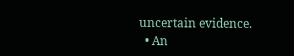uncertain evidence.
  • An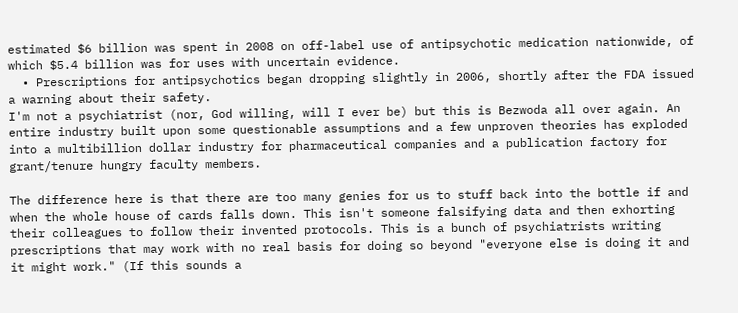estimated $6 billion was spent in 2008 on off-label use of antipsychotic medication nationwide, of which $5.4 billion was for uses with uncertain evidence.
  • Prescriptions for antipsychotics began dropping slightly in 2006, shortly after the FDA issued a warning about their safety.
I'm not a psychiatrist (nor, God willing, will I ever be) but this is Bezwoda all over again. An entire industry built upon some questionable assumptions and a few unproven theories has exploded into a multibillion dollar industry for pharmaceutical companies and a publication factory for grant/tenure hungry faculty members.

The difference here is that there are too many genies for us to stuff back into the bottle if and when the whole house of cards falls down. This isn't someone falsifying data and then exhorting their colleagues to follow their invented protocols. This is a bunch of psychiatrists writing prescriptions that may work with no real basis for doing so beyond "everyone else is doing it and it might work." (If this sounds a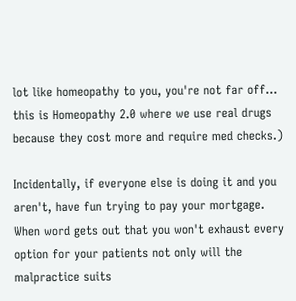lot like homeopathy to you, you're not far off... this is Homeopathy 2.0 where we use real drugs because they cost more and require med checks.)

Incidentally, if everyone else is doing it and you aren't, have fun trying to pay your mortgage. When word gets out that you won't exhaust every option for your patients not only will the malpractice suits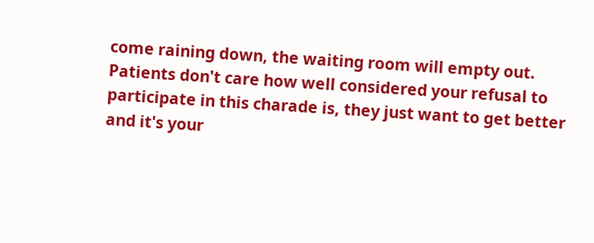come raining down, the waiting room will empty out. Patients don't care how well considered your refusal to participate in this charade is, they just want to get better and it's your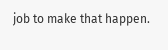job to make that happen.